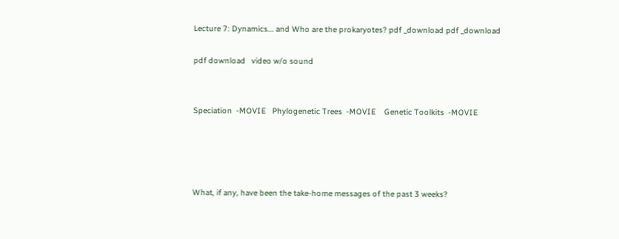Lecture 7: Dynamics... and Who are the prokaryotes? pdf _download pdf _download

pdf download   video w/o sound


Speciation  -MOVIE   Phylogenetic Trees  -MOVIE    Genetic Toolkits  -MOVIE




What, if any, have been the take-home messages of the past 3 weeks?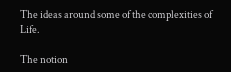The ideas around some of the complexities of Life.

The notion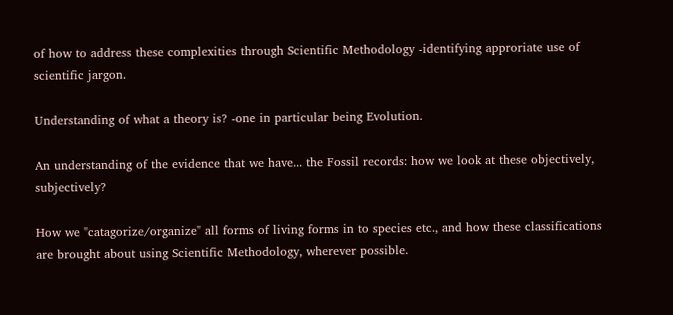of how to address these complexities through Scientific Methodology -identifying approriate use of scientific jargon.

Understanding of what a theory is? -one in particular being Evolution.

An understanding of the evidence that we have... the Fossil records: how we look at these objectively, subjectively?

How we "catagorize/organize" all forms of living forms in to species etc., and how these classifications are brought about using Scientific Methodology, wherever possible.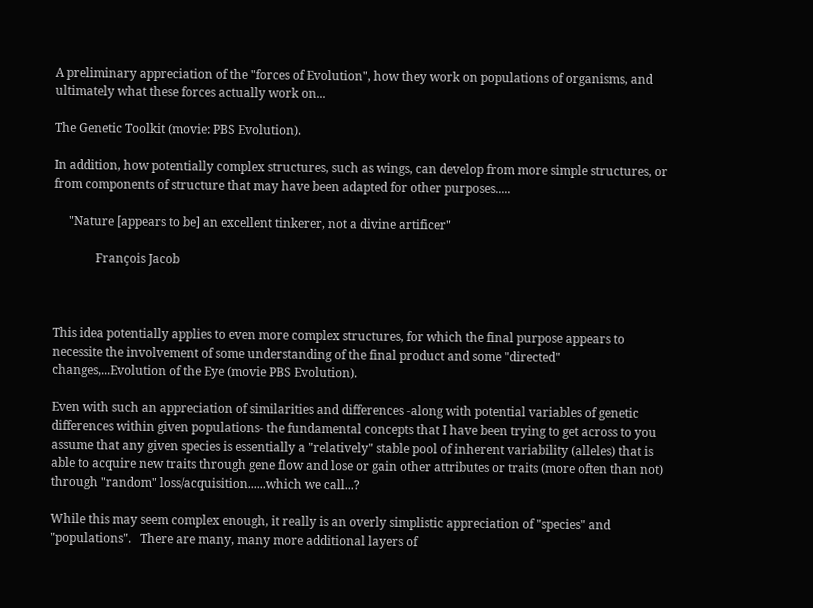A preliminary appreciation of the "forces of Evolution", how they work on populations of organisms, and ultimately what these forces actually work on...

The Genetic Toolkit (movie: PBS Evolution).

In addition, how potentially complex structures, such as wings, can develop from more simple structures, or from components of structure that may have been adapted for other purposes.....

     "Nature [appears to be] an excellent tinkerer, not a divine artificer"

              François Jacob



This idea potentially applies to even more complex structures, for which the final purpose appears to necessite the involvement of some understanding of the final product and some "directed" changes,...Evolution of the Eye (movie PBS Evolution).

Even with such an appreciation of similarities and differences -along with potential variables of genetic differences within given populations- the fundamental concepts that I have been trying to get across to you assume that any given species is essentially a "relatively" stable pool of inherent variability (alleles) that is able to acquire new traits through gene flow and lose or gain other attributes or traits (more often than not) through "random" loss/acquisition......which we call...?

While this may seem complex enough, it really is an overly simplistic appreciation of "species" and "populations".   There are many, many more additional layers of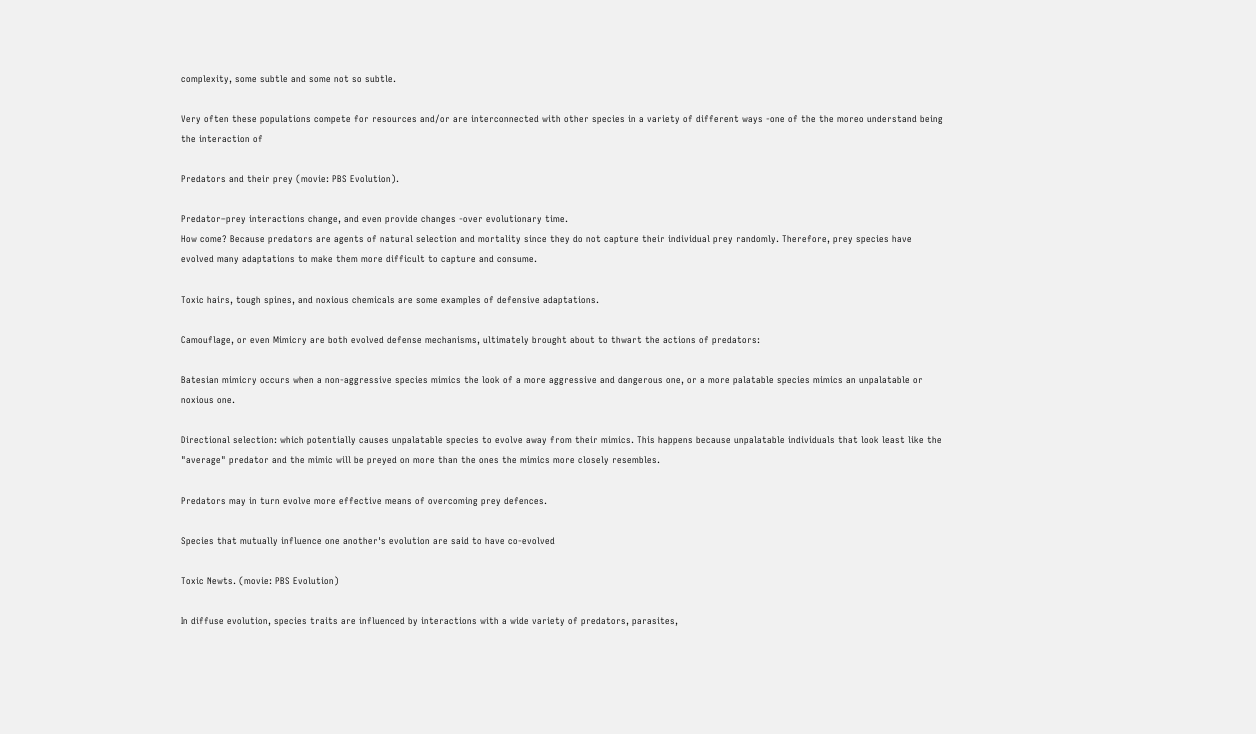complexity, some subtle and some not so subtle.

Very often these populations compete for resources and/or are interconnected with other species in a variety of different ways -one of the the moreo understand being the interaction of

Predators and their prey (movie: PBS Evolution).

Predator–prey interactions change, and even provide changes -over evolutionary time.
How come? Because predators are agents of natural selection and mortality since they do not capture their individual prey randomly. Therefore, prey species have evolved many adaptations to make them more difficult to capture and consume.

Toxic hairs, tough spines, and noxious chemicals are some examples of defensive adaptations.

Camouflage, or even Mimicry are both evolved defense mechanisms, ultimately brought about to thwart the actions of predators:

Batesian mimicry occurs when a non-aggressive species mimics the look of a more aggressive and dangerous one, or a more palatable species mimics an unpalatable or noxious one.

Directional selection: which potentially causes unpalatable species to evolve away from their mimics. This happens because unpalatable individuals that look least like the "average" predator and the mimic will be preyed on more than the ones the mimics more closely resembles.

Predators may in turn evolve more effective means of overcoming prey defences.

Species that mutually influence one another's evolution are said to have co-evolved

Toxic Newts. (movie: PBS Evolution)

In diffuse evolution, species traits are influenced by interactions with a wide variety of predators, parasites,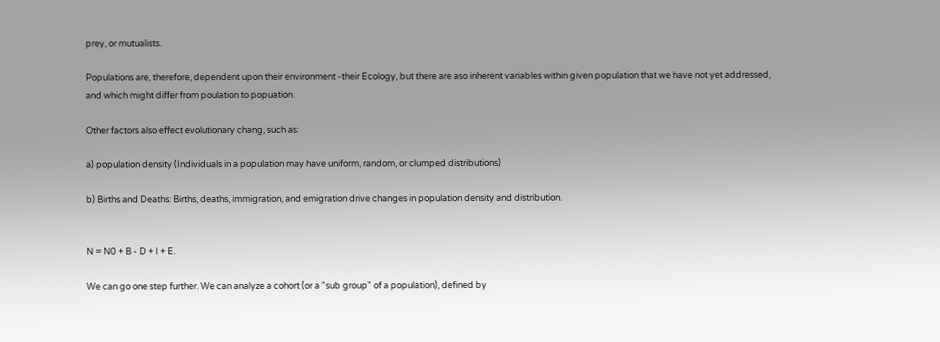prey, or mutualists.

Populations are, therefore, dependent upon their environment -their Ecology, but there are aso inherent variables within given population that we have not yet addressed, and which might differ from poulation to popuation.

Other factors also effect evolutionary chang, such as:

a) population density (Individuals in a population may have uniform, random, or clumped distributions)

b) Births and Deaths: Births, deaths, immigration, and emigration drive changes in population density and distribution.


N = N0 + B - D + I + E.

We can go one step further. We can analyze a cohort (or a "sub group" of a population), defined by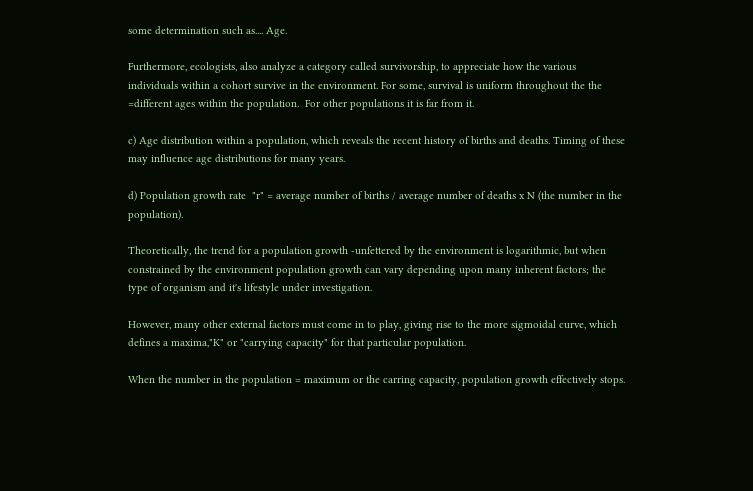some determination such as.... Age.

Furthermore, ecologists, also analyze a category called survivorship, to appreciate how the various individuals within a cohort survive in the environment. For some, survival is uniform throughout the the =different ages within the population.  For other populations it is far from it.

c) Age distribution within a population, which reveals the recent history of births and deaths. Timing of these may influence age distributions for many years.

d) Population growth rate  "r" = average number of births / average number of deaths x N (the number in the population).

Theoretically, the trend for a population growth -unfettered by the environment is logarithmic, but when constrained by the environment population growth can vary depending upon many inherent factors; the type of organism and it's lifestyle under investigation.

However, many other external factors must come in to play, giving rise to the more sigmoidal curve, which defines a maxima,"K" or "carrying capacity" for that particular population.

When the number in the population = maximum or the carring capacity, population growth effectively stops.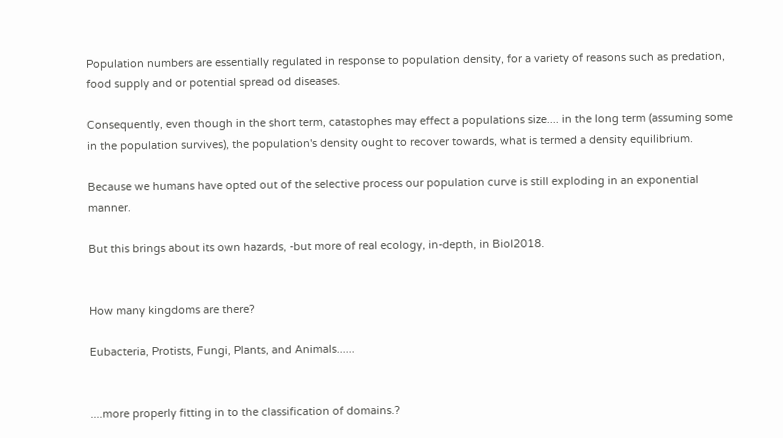Population numbers are essentially regulated in response to population density, for a variety of reasons such as predation, food supply and or potential spread od diseases.

Consequently, even though in the short term, catastophes may effect a populations size.... in the long term (assuming some in the population survives), the population's density ought to recover towards, what is termed a density equilibrium.

Because we humans have opted out of the selective process our population curve is still exploding in an exponential manner.

But this brings about its own hazards, -but more of real ecology, in-depth, in Biol2018.


How many kingdoms are there?

Eubacteria, Protists, Fungi, Plants, and Animals......


....more properly fitting in to the classification of domains.?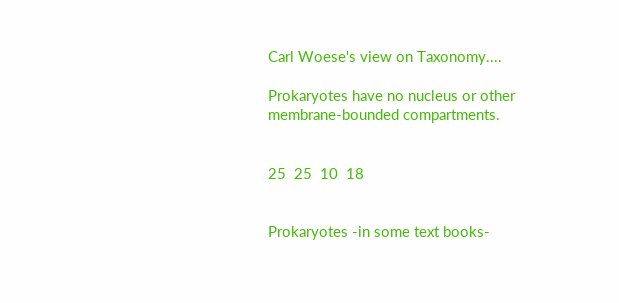Carl Woese's view on Taxonomy....

Prokaryotes have no nucleus or other membrane-bounded compartments.


25  25  10  18


Prokaryotes -in some text books-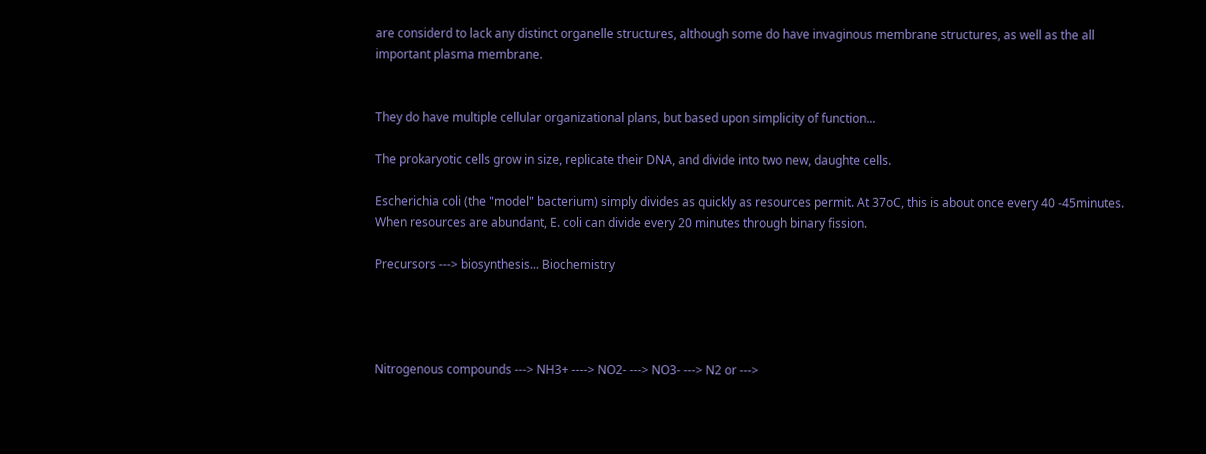are considerd to lack any distinct organelle structures, although some do have invaginous membrane structures, as well as the all important plasma membrane.


They do have multiple cellular organizational plans, but based upon simplicity of function...

The prokaryotic cells grow in size, replicate their DNA, and divide into two new, daughte cells.

Escherichia coli (the "model" bacterium) simply divides as quickly as resources permit. At 37oC, this is about once every 40 -45minutes.  When resources are abundant, E. coli can divide every 20 minutes through binary fission.

Precursors ---> biosynthesis... Biochemistry




Nitrogenous compounds ---> NH3+ ----> NO2- ---> NO3- ---> N2 or --->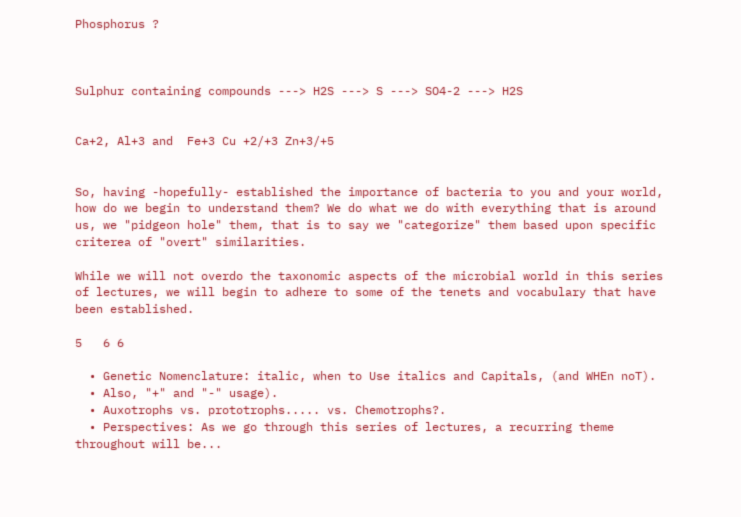Phosphorus ?



Sulphur containing compounds ---> H2S ---> S ---> SO4-2 ---> H2S


Ca+2, Al+3 and  Fe+3 Cu +2/+3 Zn+3/+5


So, having -hopefully- established the importance of bacteria to you and your world, how do we begin to understand them? We do what we do with everything that is around us, we "pidgeon hole" them, that is to say we "categorize" them based upon specific criterea of "overt" similarities.

While we will not overdo the taxonomic aspects of the microbial world in this series of lectures, we will begin to adhere to some of the tenets and vocabulary that have been established.

5   6 6

  • Genetic Nomenclature: italic, when to Use italics and Capitals, (and WHEn noT).
  • Also, "+" and "-" usage).
  • Auxotrophs vs. prototrophs..... vs. Chemotrophs?.
  • Perspectives: As we go through this series of lectures, a recurring theme throughout will be...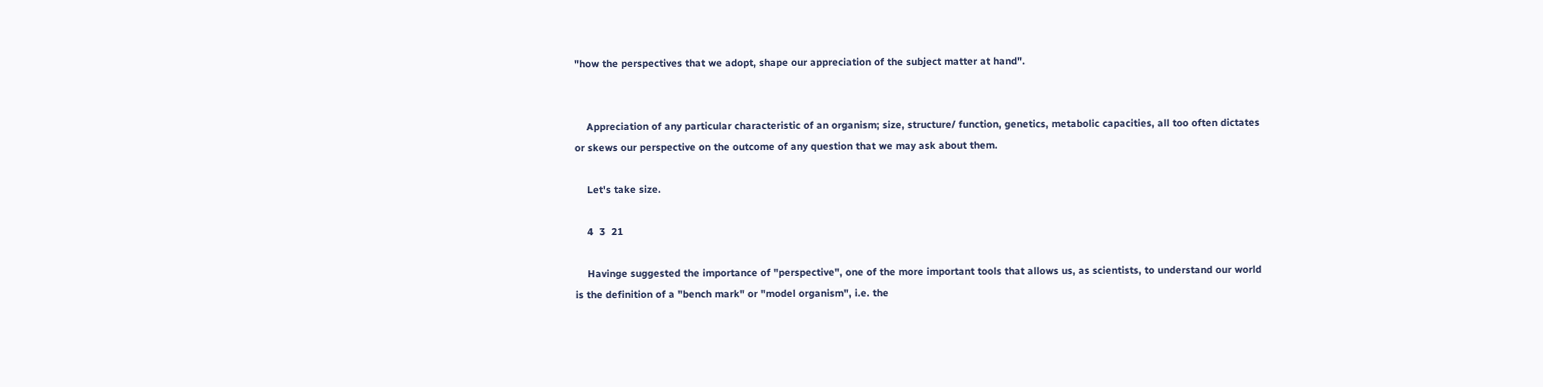"how the perspectives that we adopt, shape our appreciation of the subject matter at hand".


    Appreciation of any particular characteristic of an organism; size, structure/ function, genetics, metabolic capacities, all too often dictates or skews our perspective on the outcome of any question that we may ask about them.

    Let's take size.

    4  3  21

    Havinge suggested the importance of "perspective", one of the more important tools that allows us, as scientists, to understand our world is the definition of a "bench mark" or "model organism", i.e. the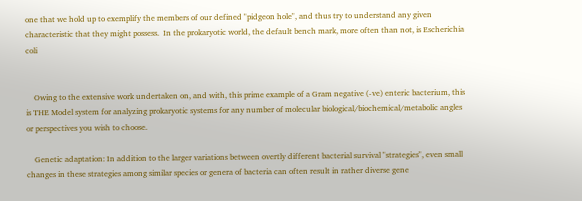one that we hold up to exemplify the members of our defined "pidgeon hole", and thus try to understand any given characteristic that they might possess.  In the prokaryotic world, the default bench mark, more often than not, is Escherichia coli


    Owing to the extensive work undertaken on, and with, this prime example of a Gram negative (-ve) enteric bacterium, this is THE Model system for analyzing prokaryotic systems for any number of molecular biological/biochemical/metabolic angles or perspectives you wish to choose.

    Genetic adaptation: In addition to the larger variations between overtly different bacterial survival "strategies", even small changes in these strategies among similar species or genera of bacteria can often result in rather diverse gene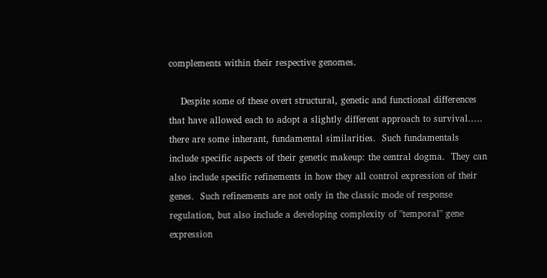complements within their respective genomes.

    Despite some of these overt structural, genetic and functional differences that have allowed each to adopt a slightly different approach to survival..... there are some inherant, fundamental similarities.  Such fundamentals include specific aspects of their genetic makeup: the central dogma.  They can also include specific refinements in how they all control expression of their genes.  Such refinements are not only in the classic mode of response regulation, but also include a developing complexity of "temporal" gene expression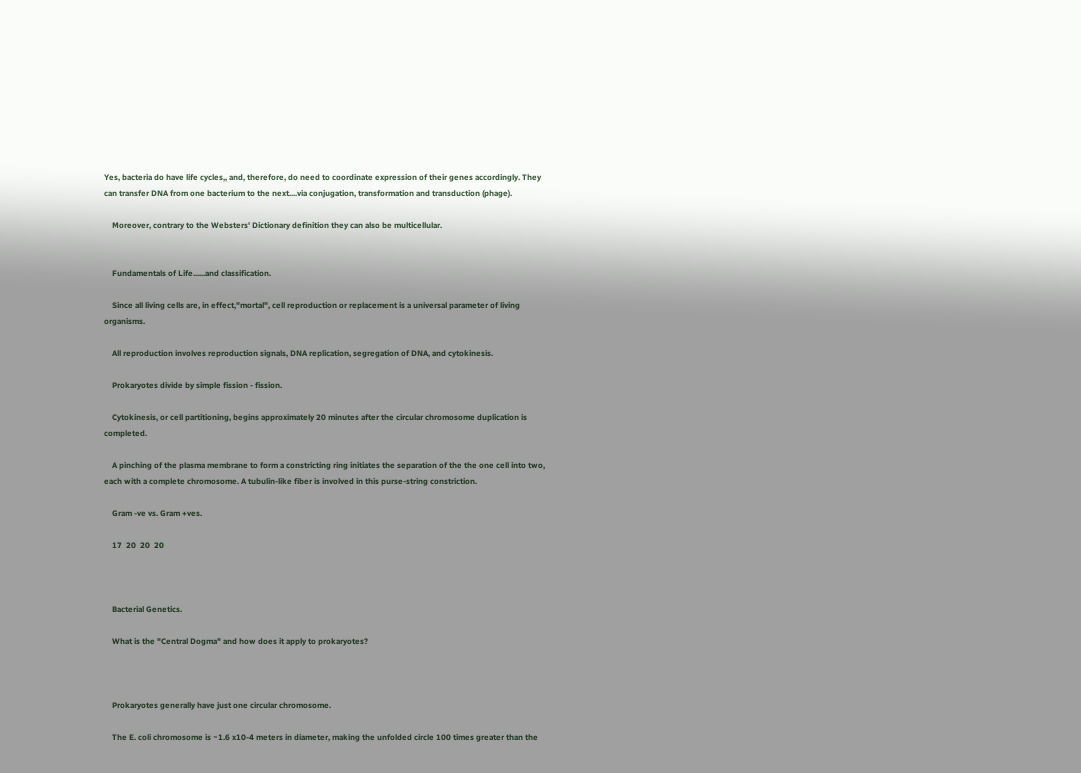Yes, bacteria do have life cycles,, and, therefore, do need to coordinate expression of their genes accordingly. They can transfer DNA from one bacterium to the next....via conjugation, transformation and transduction (phage).

    Moreover, contrary to the Websters' Dictionary definition they can also be multicellular.


    Fundamentals of Life......and classification.

    Since all living cells are, in effect,"mortal", cell reproduction or replacement is a universal parameter of living organisms.

    All reproduction involves reproduction signals, DNA replication, segregation of DNA, and cytokinesis.

    Prokaryotes divide by simple fission - fission.

    Cytokinesis, or cell partitioning, begins approximately 20 minutes after the circular chromosome duplication is completed.

    A pinching of the plasma membrane to form a constricting ring initiates the separation of the the one cell into two, each with a complete chromosome. A tubulin-like fiber is involved in this purse-string constriction.

    Gram -ve vs. Gram +ves.

    17  20  20  20



    Bacterial Genetics.

    What is the "Central Dogma" and how does it apply to prokaryotes?



    Prokaryotes generally have just one circular chromosome.

    The E. coli chromosome is ~1.6 x10-4 meters in diameter, making the unfolded circle 100 times greater than the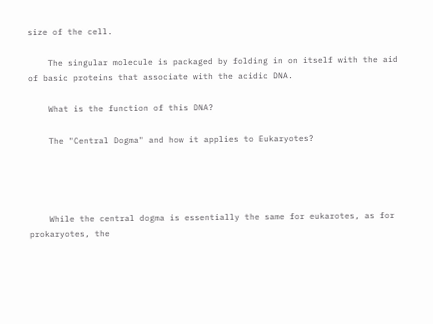size of the cell.

    The singular molecule is packaged by folding in on itself with the aid of basic proteins that associate with the acidic DNA.

    What is the function of this DNA?

    The "Central Dogma" and how it applies to Eukaryotes?




    While the central dogma is essentially the same for eukarotes, as for prokaryotes, the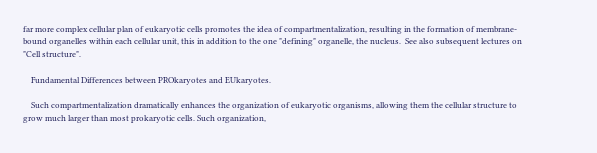far more complex cellular plan of eukaryotic cells promotes the idea of compartmentalization, resulting in the formation of membrane-bound organelles within each cellular unit, this in addition to the one "defining" organelle, the nucleus.  See also subsequent lectures on "Cell structure".

    Fundamental Differences between PROkaryotes and EUkaryotes.

    Such compartmentalization dramatically enhances the organization of eukaryotic organisms, allowing them the cellular structure to grow much larger than most prokaryotic cells. Such organization,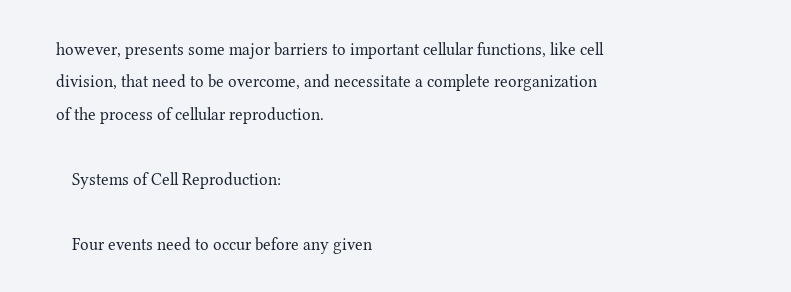however, presents some major barriers to important cellular functions, like cell division, that need to be overcome, and necessitate a complete reorganization of the process of cellular reproduction.

    Systems of Cell Reproduction:

    Four events need to occur before any given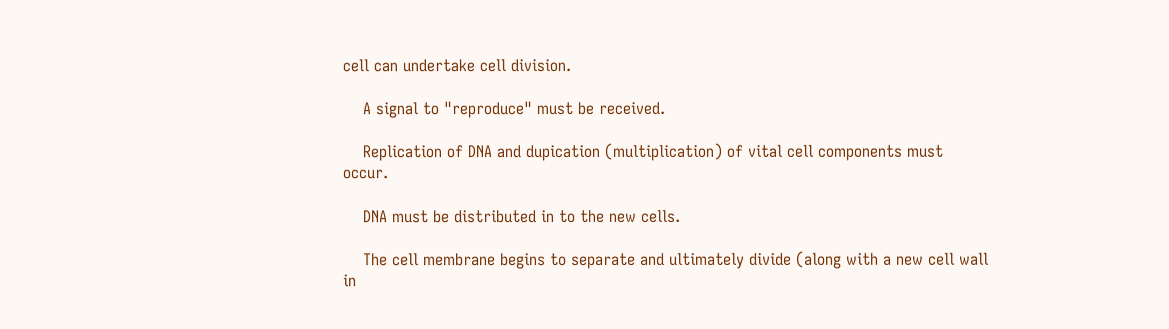cell can undertake cell division.

    A signal to "reproduce" must be received.

    Replication of DNA and dupication (multiplication) of vital cell components must occur.

    DNA must be distributed in to the new cells.

    The cell membrane begins to separate and ultimately divide (along with a new cell wall in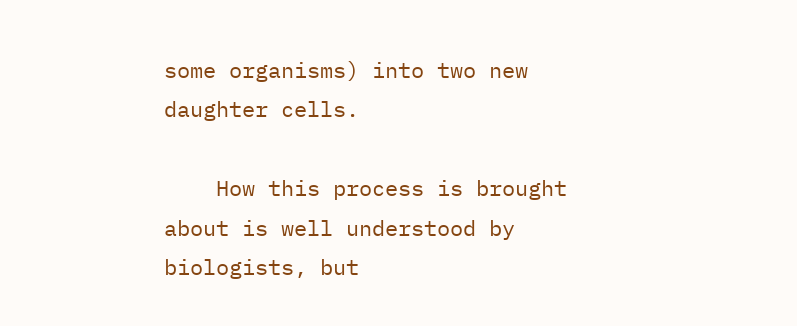some organisms) into two new daughter cells.

    How this process is brought about is well understood by biologists, but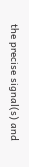the precise signal(s) and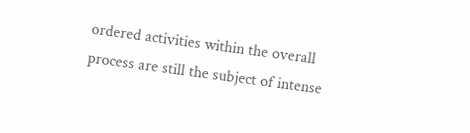ordered activities within the overall process are still the subject of intense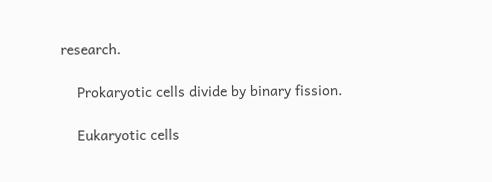research.

    Prokaryotic cells divide by binary fission.

    Eukaryotic cells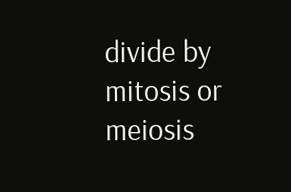divide by mitosis or meiosis